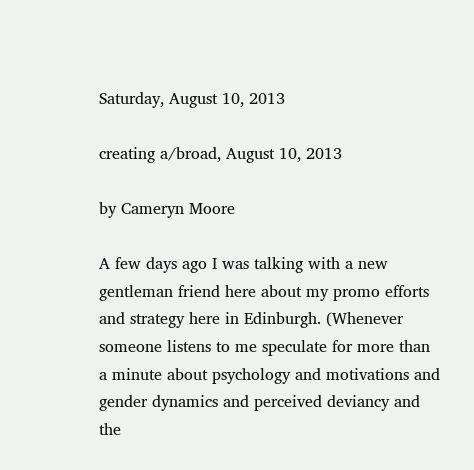Saturday, August 10, 2013

creating a/broad, August 10, 2013

by Cameryn Moore

A few days ago I was talking with a new gentleman friend here about my promo efforts and strategy here in Edinburgh. (Whenever someone listens to me speculate for more than a minute about psychology and motivations and gender dynamics and perceived deviancy and the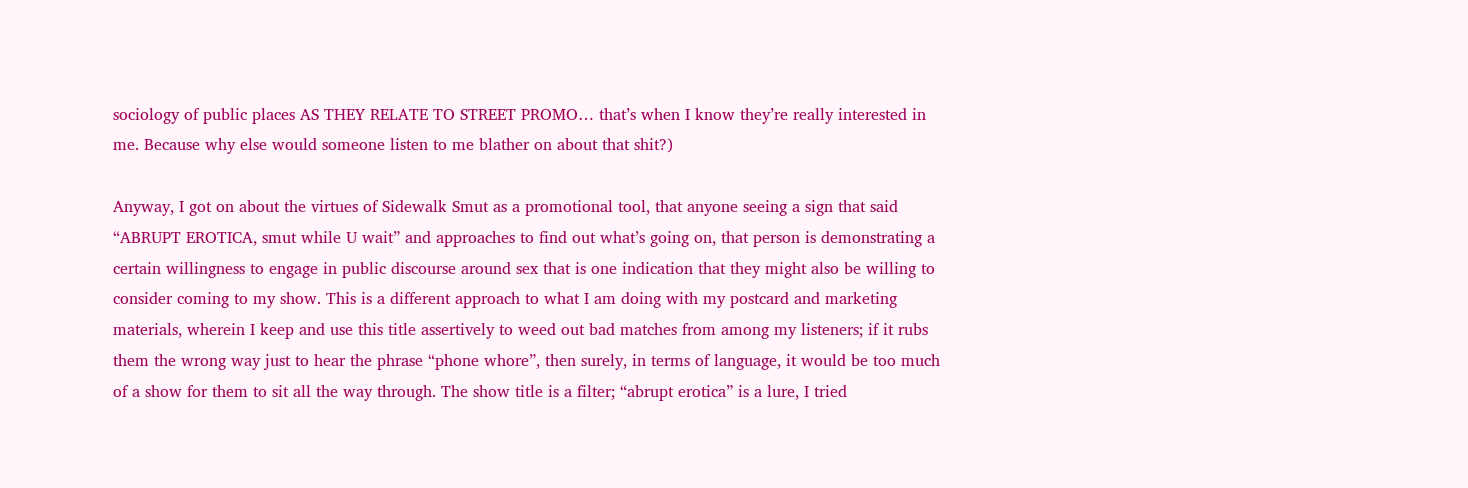sociology of public places AS THEY RELATE TO STREET PROMO… that’s when I know they’re really interested in me. Because why else would someone listen to me blather on about that shit?)

Anyway, I got on about the virtues of Sidewalk Smut as a promotional tool, that anyone seeing a sign that said “ABRUPT EROTICA, smut while U wait” and approaches to find out what’s going on, that person is demonstrating a certain willingness to engage in public discourse around sex that is one indication that they might also be willing to consider coming to my show. This is a different approach to what I am doing with my postcard and marketing materials, wherein I keep and use this title assertively to weed out bad matches from among my listeners; if it rubs them the wrong way just to hear the phrase “phone whore”, then surely, in terms of language, it would be too much of a show for them to sit all the way through. The show title is a filter; “abrupt erotica” is a lure, I tried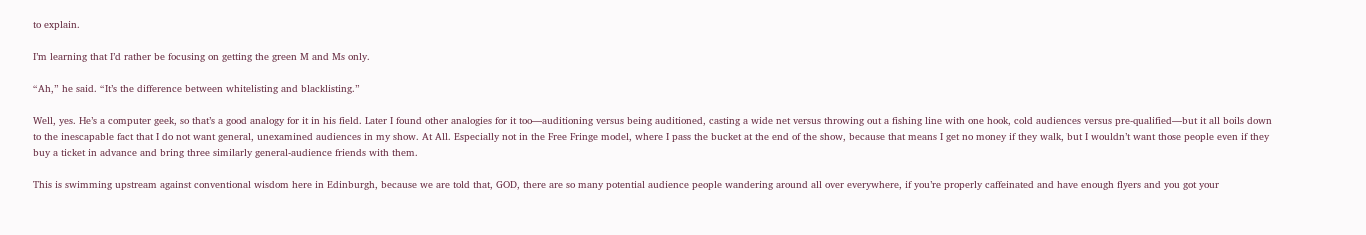to explain.

I’m learning that I’d rather be focusing on getting the green M and Ms only.

“Ah,” he said. “It’s the difference between whitelisting and blacklisting.”

Well, yes. He’s a computer geek, so that’s a good analogy for it in his field. Later I found other analogies for it too—auditioning versus being auditioned, casting a wide net versus throwing out a fishing line with one hook, cold audiences versus pre-qualified—but it all boils down to the inescapable fact that I do not want general, unexamined audiences in my show. At All. Especially not in the Free Fringe model, where I pass the bucket at the end of the show, because that means I get no money if they walk, but I wouldn’t want those people even if they buy a ticket in advance and bring three similarly general-audience friends with them.

This is swimming upstream against conventional wisdom here in Edinburgh, because we are told that, GOD, there are so many potential audience people wandering around all over everywhere, if you’re properly caffeinated and have enough flyers and you got your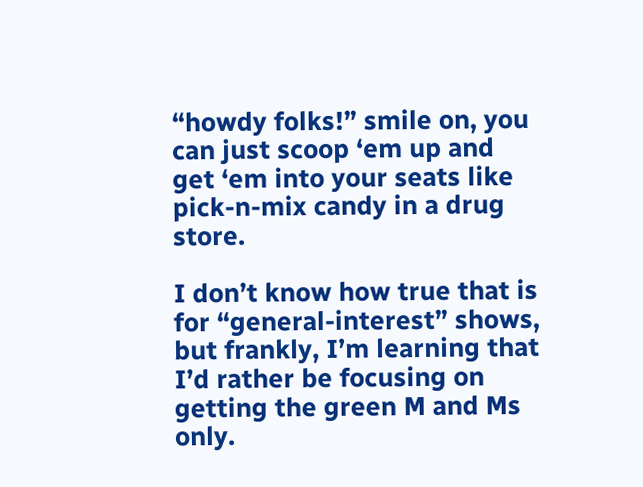“howdy folks!” smile on, you can just scoop ‘em up and get ‘em into your seats like pick-n-mix candy in a drug store.

I don’t know how true that is for “general-interest” shows, but frankly, I’m learning that I’d rather be focusing on getting the green M and Ms only.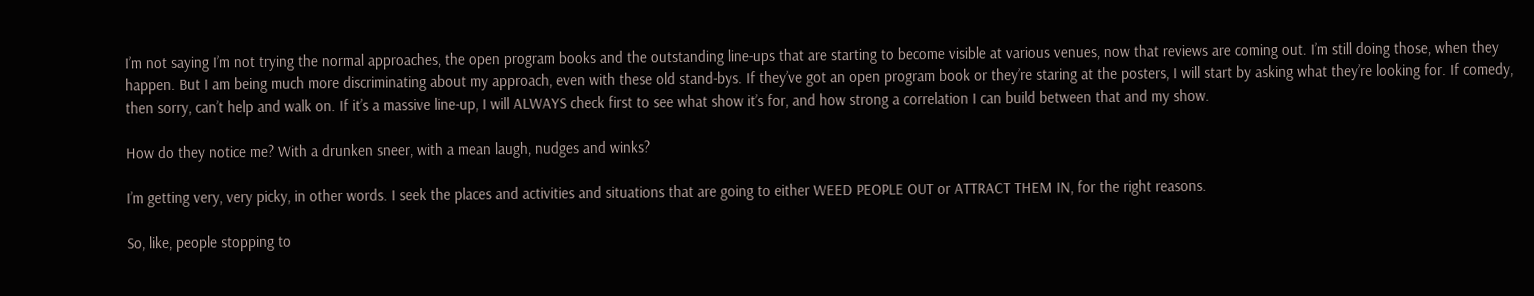I’m not saying I’m not trying the normal approaches, the open program books and the outstanding line-ups that are starting to become visible at various venues, now that reviews are coming out. I’m still doing those, when they happen. But I am being much more discriminating about my approach, even with these old stand-bys. If they’ve got an open program book or they’re staring at the posters, I will start by asking what they’re looking for. If comedy, then sorry, can’t help and walk on. If it’s a massive line-up, I will ALWAYS check first to see what show it’s for, and how strong a correlation I can build between that and my show.

How do they notice me? With a drunken sneer, with a mean laugh, nudges and winks?

I’m getting very, very picky, in other words. I seek the places and activities and situations that are going to either WEED PEOPLE OUT or ATTRACT THEM IN, for the right reasons.

So, like, people stopping to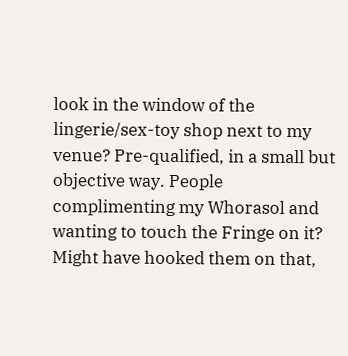look in the window of the lingerie/sex-toy shop next to my venue? Pre-qualified, in a small but objective way. People complimenting my Whorasol and wanting to touch the Fringe on it? Might have hooked them on that,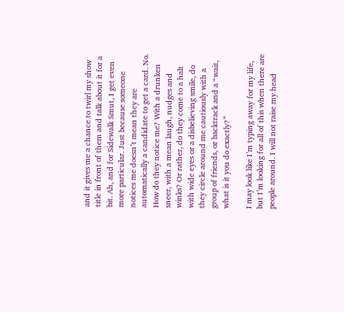and it gives me a chance to twirl my show title in front of them and talk about it for a bit. Ah, and for Sidewalk Smut, I get even more particular. Just because someone notices me doesn’t mean they are automatically a candidate to get a card. No. How do they notice me? With a drunken sneer, with a mean laugh, nudges and winks? Or rather, do they come to a halt with wide eyes or a disbelieving smile, do they circle around me cautiously with a group of friends, or backtrack and a “wait, what is it you do exactly?”

I may look like I’m typing away for my life, but I’m looking for all of this when there are people around. I will not raise my head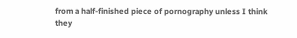from a half-finished piece of pornography unless I think they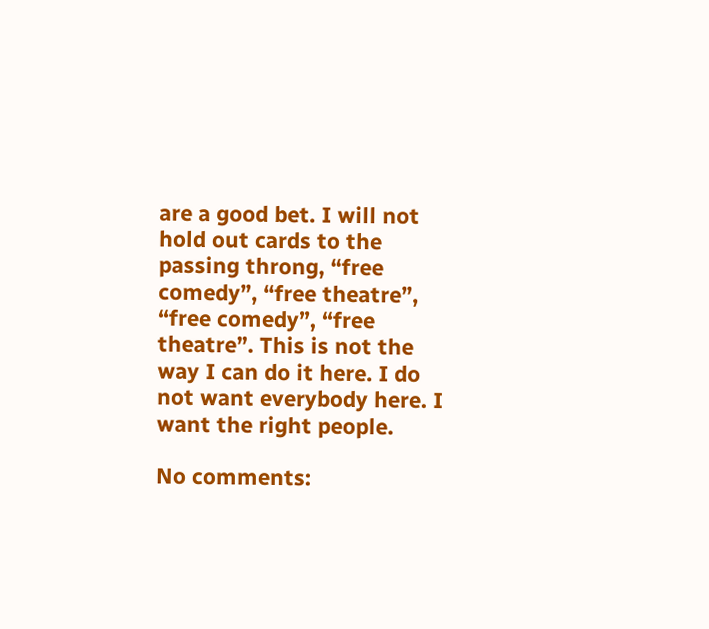are a good bet. I will not hold out cards to the passing throng, “free comedy”, “free theatre”, “free comedy”, “free theatre”. This is not the way I can do it here. I do not want everybody here. I want the right people.

No comments: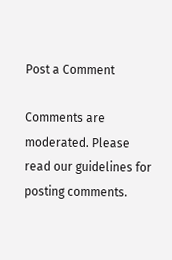Post a Comment

Comments are moderated. Please read our guidelines for posting comments.